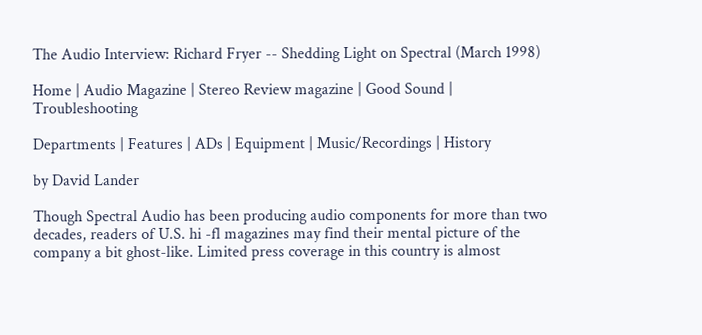The Audio Interview: Richard Fryer -- Shedding Light on Spectral (March 1998)

Home | Audio Magazine | Stereo Review magazine | Good Sound | Troubleshooting

Departments | Features | ADs | Equipment | Music/Recordings | History

by David Lander

Though Spectral Audio has been producing audio components for more than two decades, readers of U.S. hi -fl magazines may find their mental picture of the company a bit ghost-like. Limited press coverage in this country is almost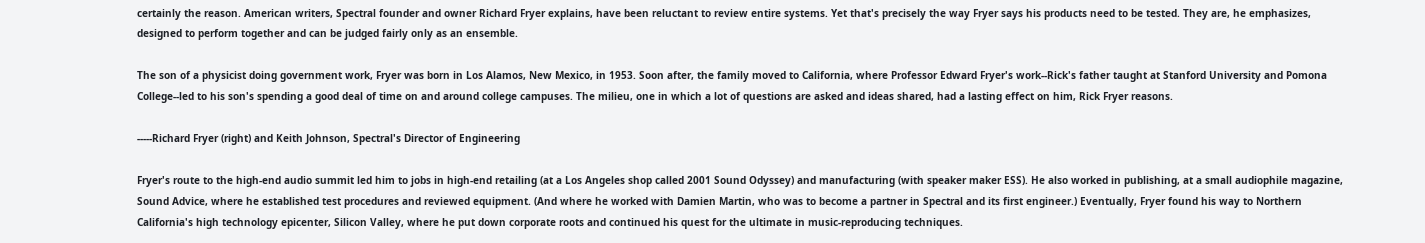certainly the reason. American writers, Spectral founder and owner Richard Fryer explains, have been reluctant to review entire systems. Yet that's precisely the way Fryer says his products need to be tested. They are, he emphasizes, designed to perform together and can be judged fairly only as an ensemble.

The son of a physicist doing government work, Fryer was born in Los Alamos, New Mexico, in 1953. Soon after, the family moved to California, where Professor Edward Fryer's work--Rick's father taught at Stanford University and Pomona College--led to his son's spending a good deal of time on and around college campuses. The milieu, one in which a lot of questions are asked and ideas shared, had a lasting effect on him, Rick Fryer reasons.

-----Richard Fryer (right) and Keith Johnson, Spectral's Director of Engineering

Fryer's route to the high-end audio summit led him to jobs in high-end retailing (at a Los Angeles shop called 2001 Sound Odyssey) and manufacturing (with speaker maker ESS). He also worked in publishing, at a small audiophile magazine, Sound Advice, where he established test procedures and reviewed equipment. (And where he worked with Damien Martin, who was to become a partner in Spectral and its first engineer.) Eventually, Fryer found his way to Northern California's high technology epicenter, Silicon Valley, where he put down corporate roots and continued his quest for the ultimate in music-reproducing techniques.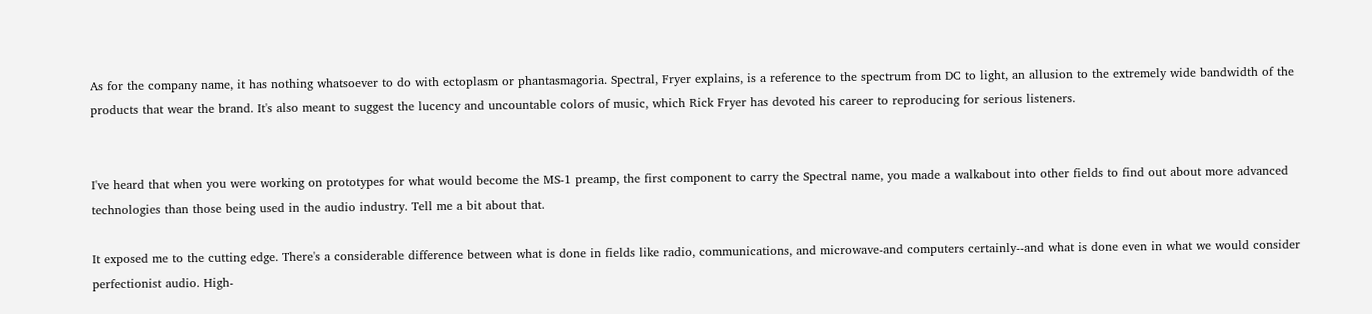As for the company name, it has nothing whatsoever to do with ectoplasm or phantasmagoria. Spectral, Fryer explains, is a reference to the spectrum from DC to light, an allusion to the extremely wide bandwidth of the products that wear the brand. It's also meant to suggest the lucency and uncountable colors of music, which Rick Fryer has devoted his career to reproducing for serious listeners.


I've heard that when you were working on prototypes for what would become the MS-1 preamp, the first component to carry the Spectral name, you made a walkabout into other fields to find out about more advanced technologies than those being used in the audio industry. Tell me a bit about that.

It exposed me to the cutting edge. There's a considerable difference between what is done in fields like radio, communications, and microwave-and computers certainly--and what is done even in what we would consider perfectionist audio. High-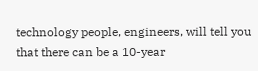technology people, engineers, will tell you that there can be a 10-year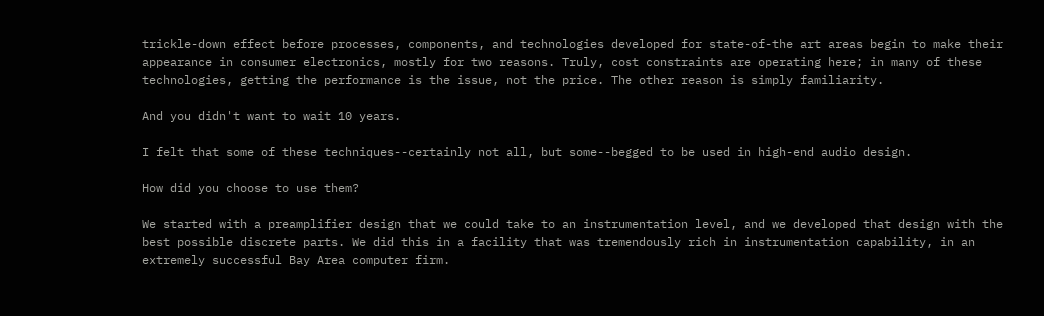trickle-down effect before processes, components, and technologies developed for state-of-the art areas begin to make their appearance in consumer electronics, mostly for two reasons. Truly, cost constraints are operating here; in many of these technologies, getting the performance is the issue, not the price. The other reason is simply familiarity.

And you didn't want to wait 10 years.

I felt that some of these techniques--certainly not all, but some--begged to be used in high-end audio design.

How did you choose to use them?

We started with a preamplifier design that we could take to an instrumentation level, and we developed that design with the best possible discrete parts. We did this in a facility that was tremendously rich in instrumentation capability, in an extremely successful Bay Area computer firm.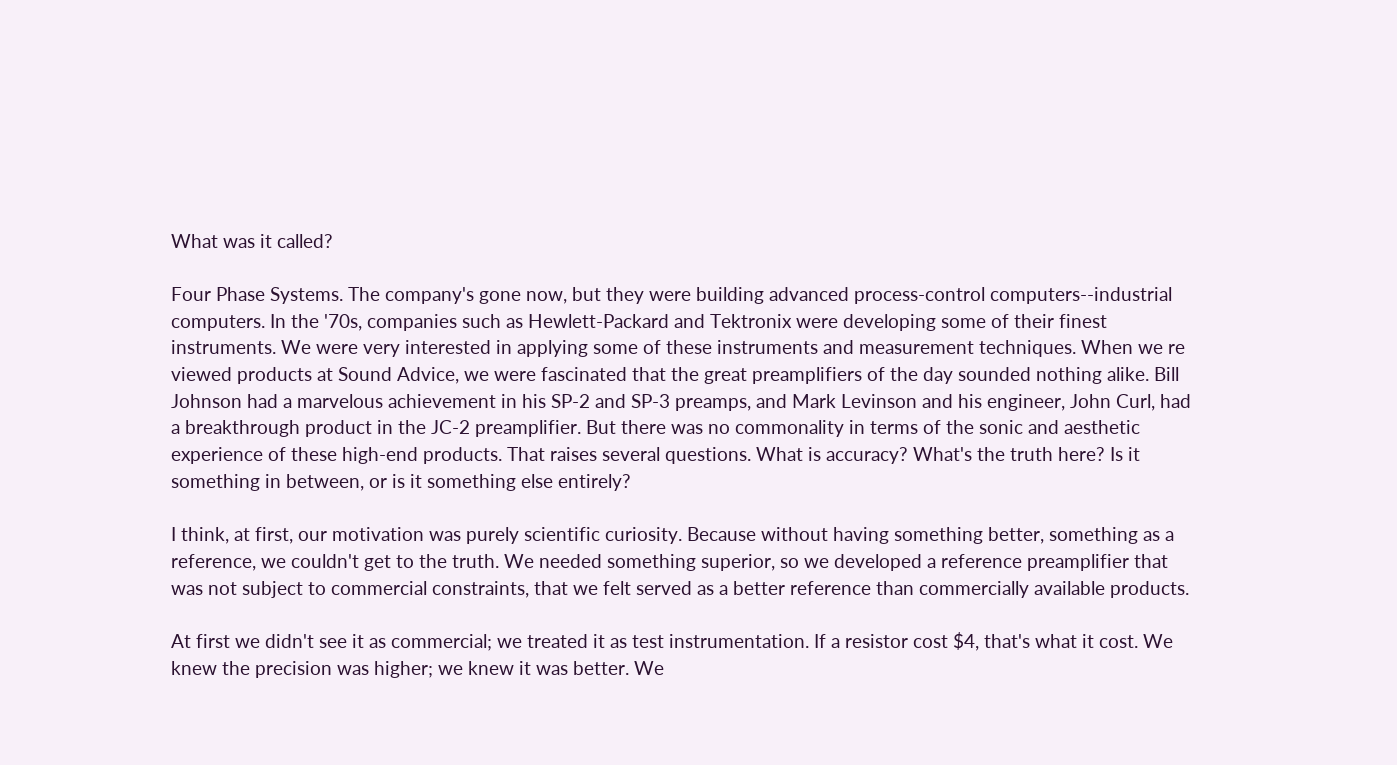What was it called?

Four Phase Systems. The company's gone now, but they were building advanced process-control computers--industrial computers. In the '70s, companies such as Hewlett-Packard and Tektronix were developing some of their finest instruments. We were very interested in applying some of these instruments and measurement techniques. When we re viewed products at Sound Advice, we were fascinated that the great preamplifiers of the day sounded nothing alike. Bill Johnson had a marvelous achievement in his SP-2 and SP-3 preamps, and Mark Levinson and his engineer, John Curl, had a breakthrough product in the JC-2 preamplifier. But there was no commonality in terms of the sonic and aesthetic experience of these high-end products. That raises several questions. What is accuracy? What's the truth here? Is it something in between, or is it something else entirely?

I think, at first, our motivation was purely scientific curiosity. Because without having something better, something as a reference, we couldn't get to the truth. We needed something superior, so we developed a reference preamplifier that was not subject to commercial constraints, that we felt served as a better reference than commercially available products.

At first we didn't see it as commercial; we treated it as test instrumentation. If a resistor cost $4, that's what it cost. We knew the precision was higher; we knew it was better. We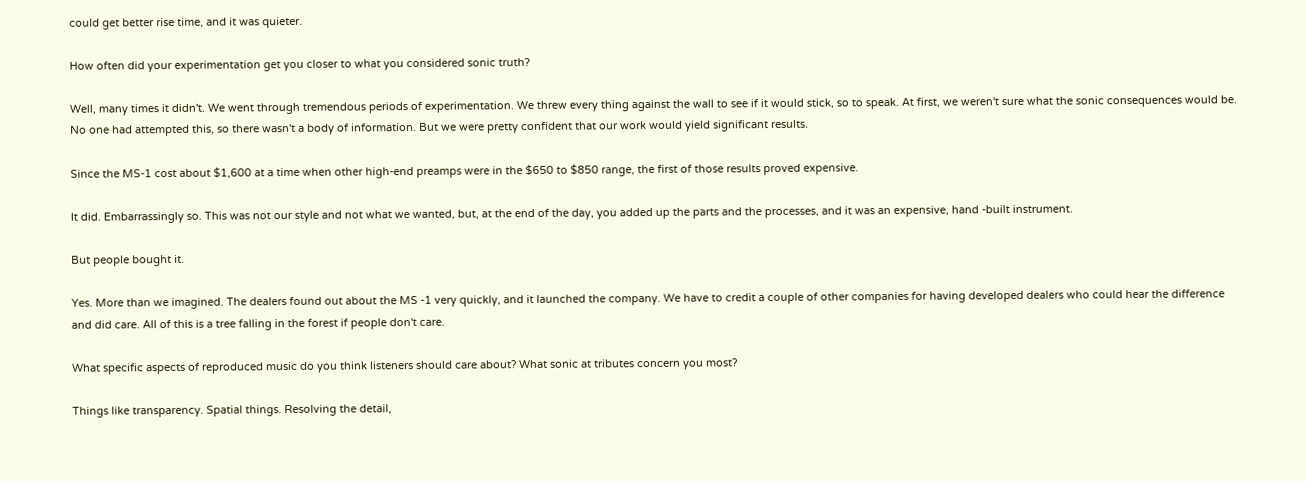could get better rise time, and it was quieter.

How often did your experimentation get you closer to what you considered sonic truth?

Well, many times it didn't. We went through tremendous periods of experimentation. We threw every thing against the wall to see if it would stick, so to speak. At first, we weren't sure what the sonic consequences would be. No one had attempted this, so there wasn't a body of information. But we were pretty confident that our work would yield significant results.

Since the MS-1 cost about $1,600 at a time when other high-end preamps were in the $650 to $850 range, the first of those results proved expensive.

It did. Embarrassingly so. This was not our style and not what we wanted, but, at the end of the day, you added up the parts and the processes, and it was an expensive, hand -built instrument.

But people bought it.

Yes. More than we imagined. The dealers found out about the MS -1 very quickly, and it launched the company. We have to credit a couple of other companies for having developed dealers who could hear the difference and did care. All of this is a tree falling in the forest if people don't care.

What specific aspects of reproduced music do you think listeners should care about? What sonic at tributes concern you most?

Things like transparency. Spatial things. Resolving the detail,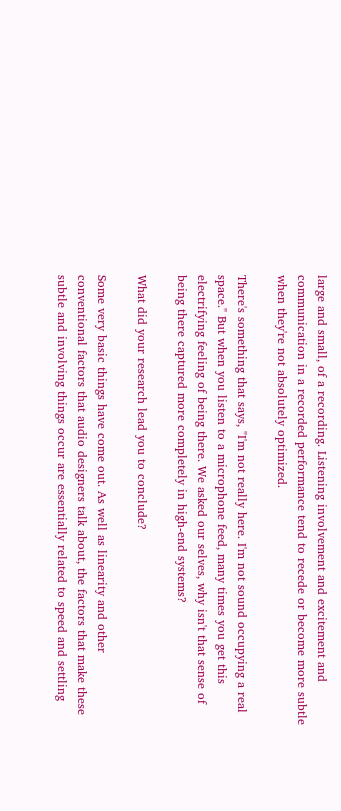large and small, of a recording. Listening involvement and excitement and communication in a recorded performance tend to recede or become more subtle when they're not absolutely optimized.

There's something that says, "I'm not really here. I'm not sound occupying a real space." But when you listen to a microphone feed, many times you get this electrifying feeling of being there. We asked our selves, why isn't that sense of being there captured more completely in high-end systems?

What did your research lead you to conclude?

Some very basic things have come out. As well as linearity and other conventional factors that audio designers talk about, the factors that make these subtle and involving things occur are essentially related to speed and settling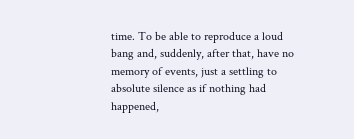time. To be able to reproduce a loud bang and, suddenly, after that, have no memory of events, just a settling to absolute silence as if nothing had happened,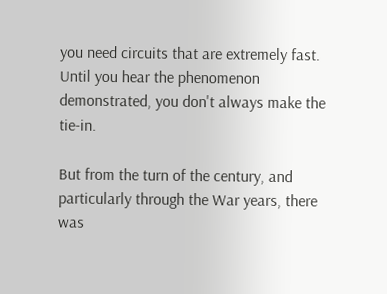you need circuits that are extremely fast. Until you hear the phenomenon demonstrated, you don't always make the tie-in.

But from the turn of the century, and particularly through the War years, there was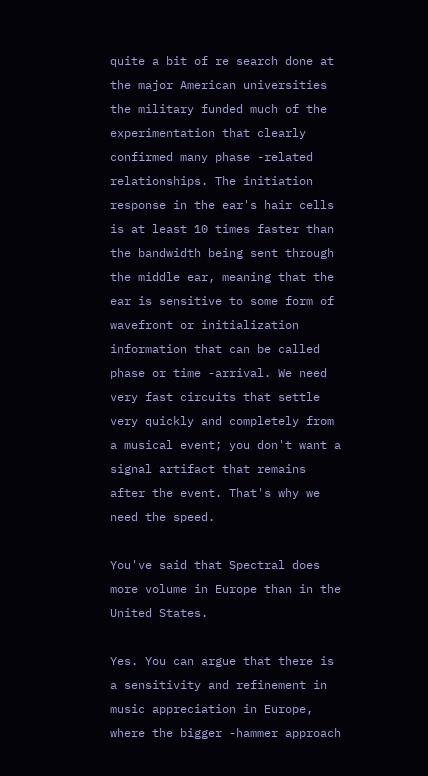quite a bit of re search done at the major American universities the military funded much of the experimentation that clearly confirmed many phase -related relationships. The initiation response in the ear's hair cells is at least 10 times faster than the bandwidth being sent through the middle ear, meaning that the ear is sensitive to some form of wavefront or initialization information that can be called phase or time -arrival. We need very fast circuits that settle very quickly and completely from a musical event; you don't want a signal artifact that remains after the event. That's why we need the speed.

You've said that Spectral does more volume in Europe than in the United States.

Yes. You can argue that there is a sensitivity and refinement in music appreciation in Europe, where the bigger -hammer approach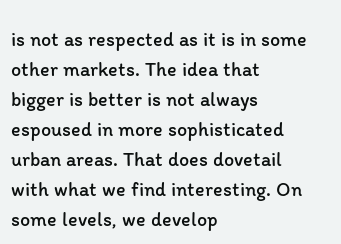is not as respected as it is in some other markets. The idea that bigger is better is not always espoused in more sophisticated urban areas. That does dovetail with what we find interesting. On some levels, we develop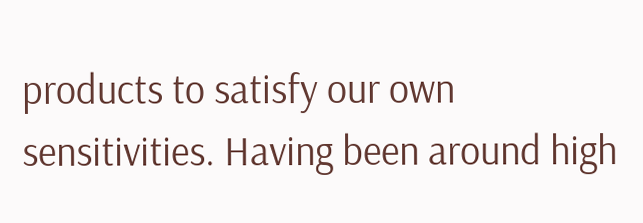products to satisfy our own sensitivities. Having been around high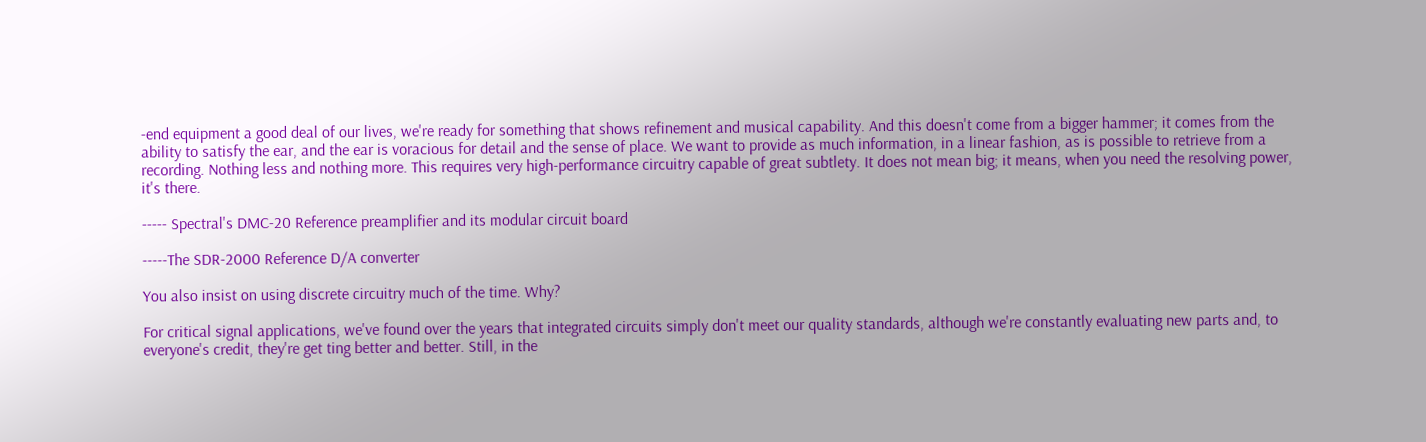-end equipment a good deal of our lives, we're ready for something that shows refinement and musical capability. And this doesn't come from a bigger hammer; it comes from the ability to satisfy the ear, and the ear is voracious for detail and the sense of place. We want to provide as much information, in a linear fashion, as is possible to retrieve from a recording. Nothing less and nothing more. This requires very high-performance circuitry capable of great subtlety. It does not mean big; it means, when you need the resolving power, it's there.

----- Spectral's DMC-20 Reference preamplifier and its modular circuit board

-----The SDR-2000 Reference D/A converter

You also insist on using discrete circuitry much of the time. Why?

For critical signal applications, we've found over the years that integrated circuits simply don't meet our quality standards, although we're constantly evaluating new parts and, to everyone's credit, they're get ting better and better. Still, in the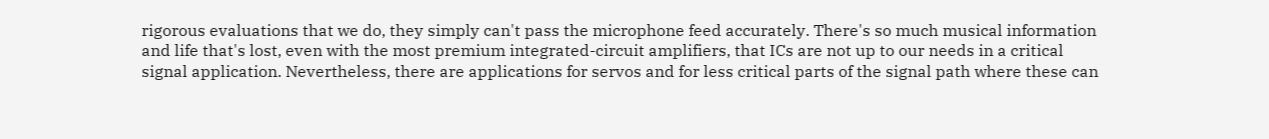rigorous evaluations that we do, they simply can't pass the microphone feed accurately. There's so much musical information and life that's lost, even with the most premium integrated-circuit amplifiers, that ICs are not up to our needs in a critical signal application. Nevertheless, there are applications for servos and for less critical parts of the signal path where these can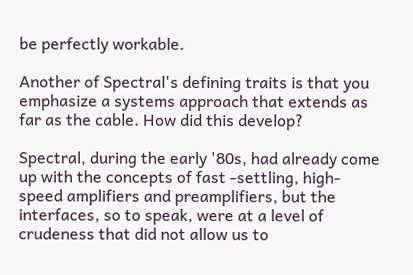be perfectly workable.

Another of Spectral's defining traits is that you emphasize a systems approach that extends as far as the cable. How did this develop?

Spectral, during the early '80s, had already come up with the concepts of fast -settling, high-speed amplifiers and preamplifiers, but the interfaces, so to speak, were at a level of crudeness that did not allow us to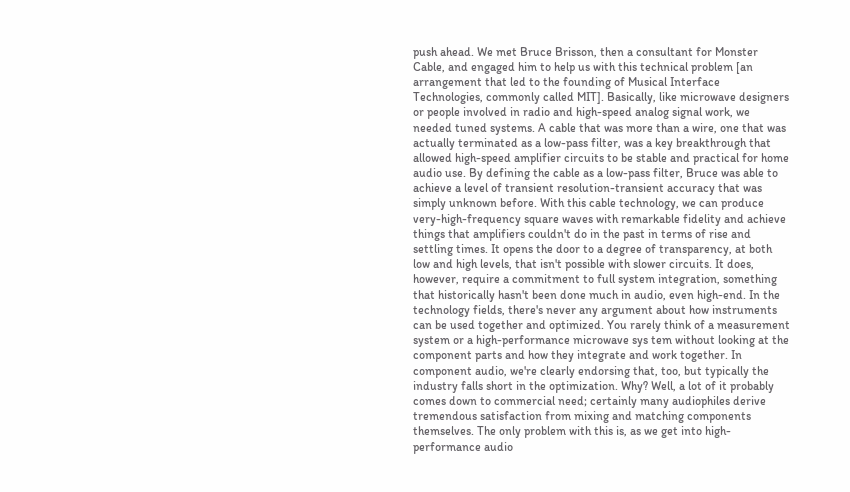push ahead. We met Bruce Brisson, then a consultant for Monster Cable, and engaged him to help us with this technical problem [an arrangement that led to the founding of Musical Interface Technologies, commonly called MIT]. Basically, like microwave designers or people involved in radio and high-speed analog signal work, we needed tuned systems. A cable that was more than a wire, one that was actually terminated as a low-pass filter, was a key breakthrough that allowed high-speed amplifier circuits to be stable and practical for home audio use. By defining the cable as a low-pass filter, Bruce was able to achieve a level of transient resolution-transient accuracy that was simply unknown before. With this cable technology, we can produce very-high-frequency square waves with remarkable fidelity and achieve things that amplifiers couldn't do in the past in terms of rise and settling times. It opens the door to a degree of transparency, at both low and high levels, that isn't possible with slower circuits. It does, however, require a commitment to full system integration, something that historically hasn't been done much in audio, even high-end. In the technology fields, there's never any argument about how instruments can be used together and optimized. You rarely think of a measurement system or a high-performance microwave sys tem without looking at the component parts and how they integrate and work together. In component audio, we're clearly endorsing that, too, but typically the industry falls short in the optimization. Why? Well, a lot of it probably comes down to commercial need; certainly many audiophiles derive tremendous satisfaction from mixing and matching components themselves. The only problem with this is, as we get into high-performance audio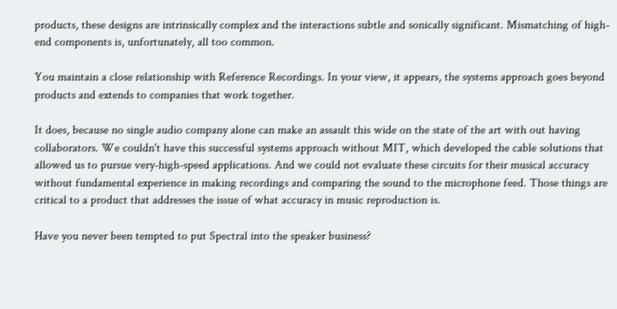products, these designs are intrinsically complex and the interactions subtle and sonically significant. Mismatching of high-end components is, unfortunately, all too common.

You maintain a close relationship with Reference Recordings. In your view, it appears, the systems approach goes beyond products and extends to companies that work together.

It does, because no single audio company alone can make an assault this wide on the state of the art with out having collaborators. We couldn't have this successful systems approach without MIT, which developed the cable solutions that allowed us to pursue very-high-speed applications. And we could not evaluate these circuits for their musical accuracy without fundamental experience in making recordings and comparing the sound to the microphone feed. Those things are critical to a product that addresses the issue of what accuracy in music reproduction is.

Have you never been tempted to put Spectral into the speaker business?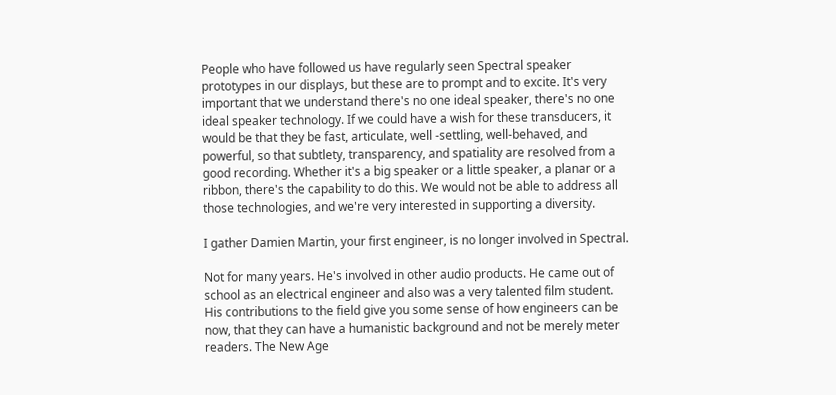People who have followed us have regularly seen Spectral speaker prototypes in our displays, but these are to prompt and to excite. It's very important that we understand there's no one ideal speaker, there's no one ideal speaker technology. If we could have a wish for these transducers, it would be that they be fast, articulate, well -settling, well-behaved, and powerful, so that subtlety, transparency, and spatiality are resolved from a good recording. Whether it's a big speaker or a little speaker, a planar or a ribbon, there's the capability to do this. We would not be able to address all those technologies, and we're very interested in supporting a diversity.

I gather Damien Martin, your first engineer, is no longer involved in Spectral.

Not for many years. He's involved in other audio products. He came out of school as an electrical engineer and also was a very talented film student. His contributions to the field give you some sense of how engineers can be now, that they can have a humanistic background and not be merely meter readers. The New Age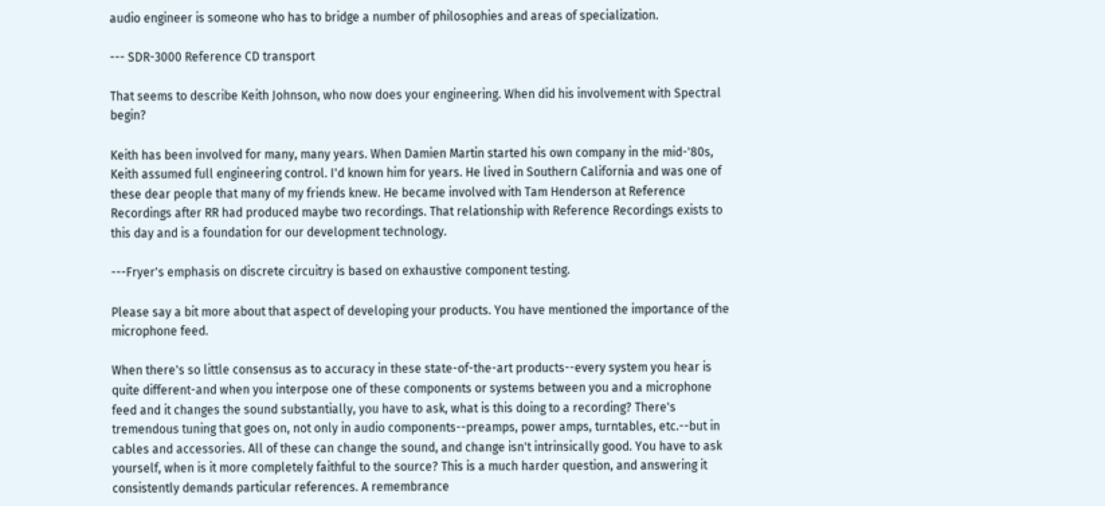audio engineer is someone who has to bridge a number of philosophies and areas of specialization.

--- SDR-3000 Reference CD transport

That seems to describe Keith Johnson, who now does your engineering. When did his involvement with Spectral begin?

Keith has been involved for many, many years. When Damien Martin started his own company in the mid-'80s, Keith assumed full engineering control. I'd known him for years. He lived in Southern California and was one of these dear people that many of my friends knew. He became involved with Tam Henderson at Reference Recordings after RR had produced maybe two recordings. That relationship with Reference Recordings exists to this day and is a foundation for our development technology.

---Fryer's emphasis on discrete circuitry is based on exhaustive component testing.

Please say a bit more about that aspect of developing your products. You have mentioned the importance of the microphone feed.

When there's so little consensus as to accuracy in these state-of-the-art products--every system you hear is quite different-and when you interpose one of these components or systems between you and a microphone feed and it changes the sound substantially, you have to ask, what is this doing to a recording? There's tremendous tuning that goes on, not only in audio components--preamps, power amps, turntables, etc.--but in cables and accessories. All of these can change the sound, and change isn't intrinsically good. You have to ask yourself, when is it more completely faithful to the source? This is a much harder question, and answering it consistently demands particular references. A remembrance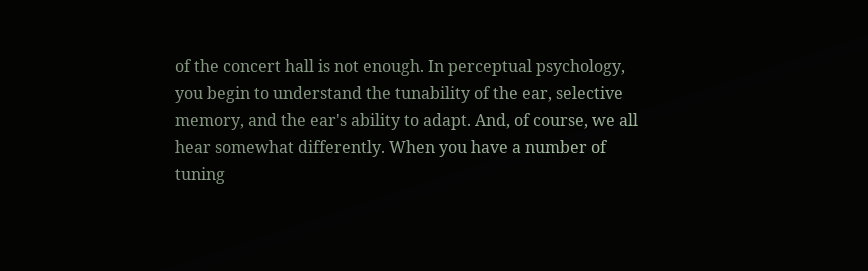of the concert hall is not enough. In perceptual psychology, you begin to understand the tunability of the ear, selective memory, and the ear's ability to adapt. And, of course, we all hear somewhat differently. When you have a number of tuning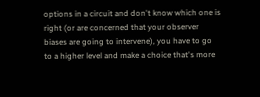options in a circuit and don't know which one is right (or are concerned that your observer biases are going to intervene), you have to go to a higher level and make a choice that's more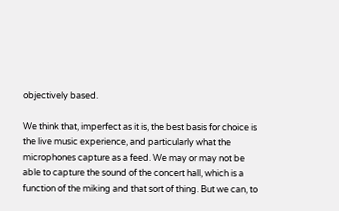objectively based.

We think that, imperfect as it is, the best basis for choice is the live music experience, and particularly what the microphones capture as a feed. We may or may not be able to capture the sound of the concert hall, which is a function of the miking and that sort of thing. But we can, to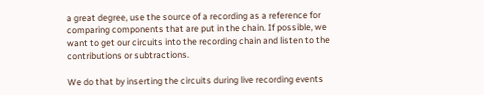a great degree, use the source of a recording as a reference for comparing components that are put in the chain. If possible, we want to get our circuits into the recording chain and listen to the contributions or subtractions.

We do that by inserting the circuits during live recording events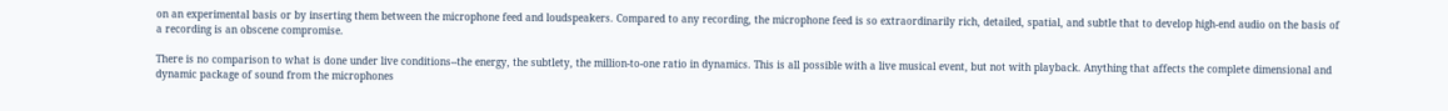on an experimental basis or by inserting them between the microphone feed and loudspeakers. Compared to any recording, the microphone feed is so extraordinarily rich, detailed, spatial, and subtle that to develop high-end audio on the basis of a recording is an obscene compromise.

There is no comparison to what is done under live conditions--the energy, the subtlety, the million-to-one ratio in dynamics. This is all possible with a live musical event, but not with playback. Anything that affects the complete dimensional and dynamic package of sound from the microphones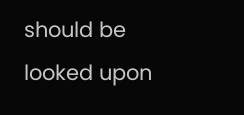should be looked upon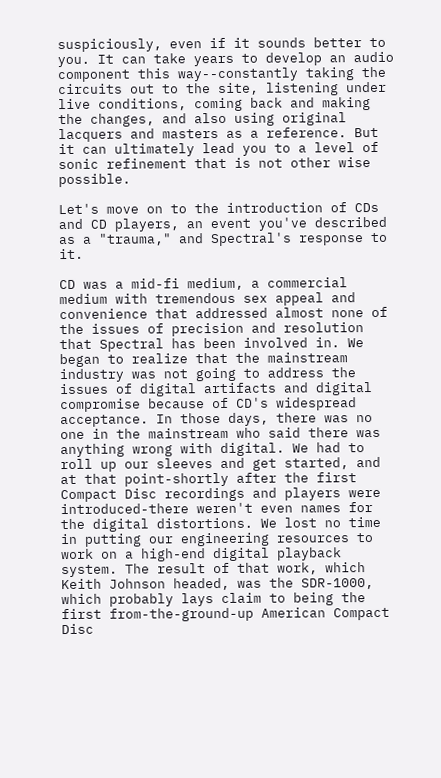suspiciously, even if it sounds better to you. It can take years to develop an audio component this way--constantly taking the circuits out to the site, listening under live conditions, coming back and making the changes, and also using original lacquers and masters as a reference. But it can ultimately lead you to a level of sonic refinement that is not other wise possible.

Let's move on to the introduction of CDs and CD players, an event you've described as a "trauma," and Spectral's response to it.

CD was a mid-fi medium, a commercial medium with tremendous sex appeal and convenience that addressed almost none of the issues of precision and resolution that Spectral has been involved in. We began to realize that the mainstream industry was not going to address the issues of digital artifacts and digital compromise because of CD's widespread acceptance. In those days, there was no one in the mainstream who said there was anything wrong with digital. We had to roll up our sleeves and get started, and at that point-shortly after the first Compact Disc recordings and players were introduced-there weren't even names for the digital distortions. We lost no time in putting our engineering resources to work on a high-end digital playback system. The result of that work, which Keith Johnson headed, was the SDR-1000, which probably lays claim to being the first from-the-ground-up American Compact Disc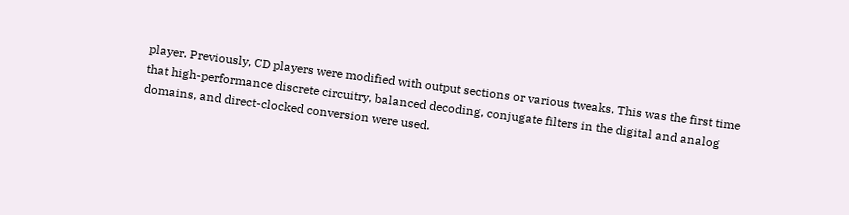player. Previously, CD players were modified with output sections or various tweaks. This was the first time that high-performance discrete circuitry, balanced decoding, conjugate filters in the digital and analog domains, and direct-clocked conversion were used.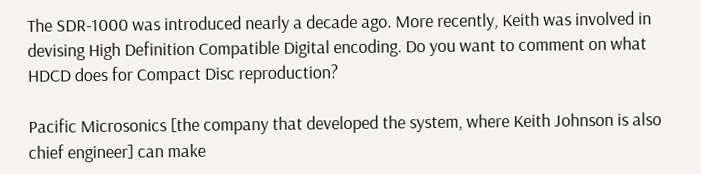The SDR-1000 was introduced nearly a decade ago. More recently, Keith was involved in devising High Definition Compatible Digital encoding. Do you want to comment on what HDCD does for Compact Disc reproduction?

Pacific Microsonics [the company that developed the system, where Keith Johnson is also chief engineer] can make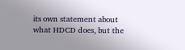its own statement about what HDCD does, but the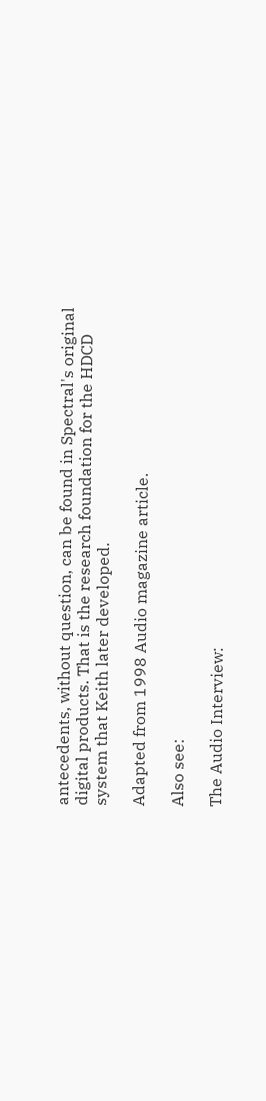antecedents, without question, can be found in Spectral's original digital products. That is the research foundation for the HDCD system that Keith later developed.

Adapted from 1998 Audio magazine article.

Also see:

The Audio Interview: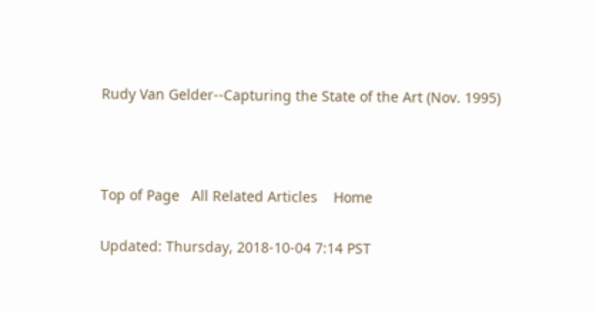Rudy Van Gelder--Capturing the State of the Art (Nov. 1995)



Top of Page   All Related Articles    Home

Updated: Thursday, 2018-10-04 7:14 PST